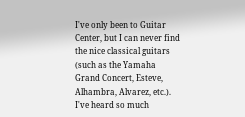I've only been to Guitar Center, but I can never find the nice classical guitars (such as the Yamaha Grand Concert, Esteve, Alhambra, Alvarez, etc.). I've heard so much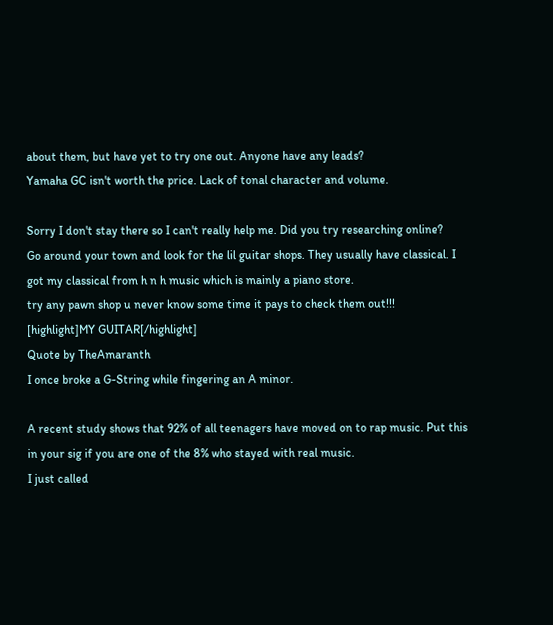about them, but have yet to try one out. Anyone have any leads?
Yamaha GC isn't worth the price. Lack of tonal character and volume.

Sorry I don't stay there so I can't really help me. Did you try researching online?
Go around your town and look for the lil guitar shops. They usually have classical. I got my classical from h n h music which is mainly a piano store.
try any pawn shop u never know some time it pays to check them out!!!
[highlight]MY GUITAR[/highlight]
Quote by TheAmaranth
I once broke a G-String while fingering an A minor.

A recent study shows that 92% of all teenagers have moved on to rap music. Put this in your sig if you are one of the 8% who stayed with real music.
I just called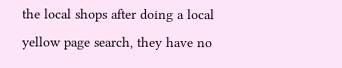the local shops after doing a local yellow page search, they have no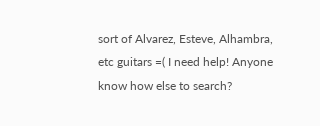sort of Alvarez, Esteve, Alhambra, etc guitars =( I need help! Anyone know how else to search?